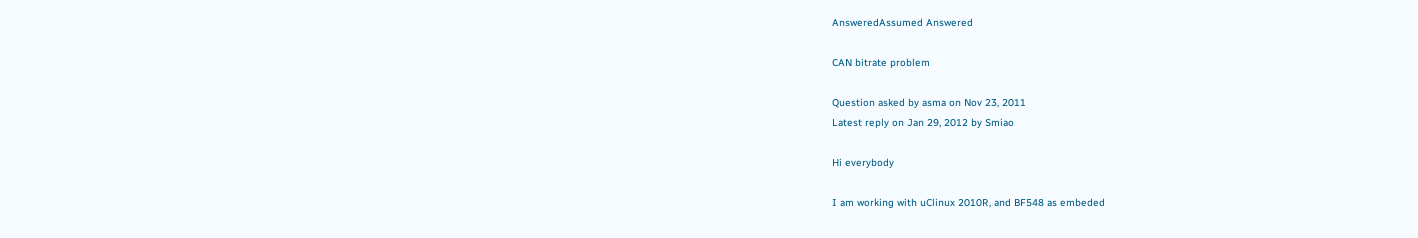AnsweredAssumed Answered

CAN bitrate problem

Question asked by asma on Nov 23, 2011
Latest reply on Jan 29, 2012 by Smiao

Hi everybody

I am working with uClinux 2010R, and BF548 as embeded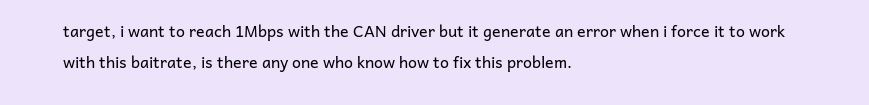target, i want to reach 1Mbps with the CAN driver but it generate an error when i force it to work with this baitrate, is there any one who know how to fix this problem.